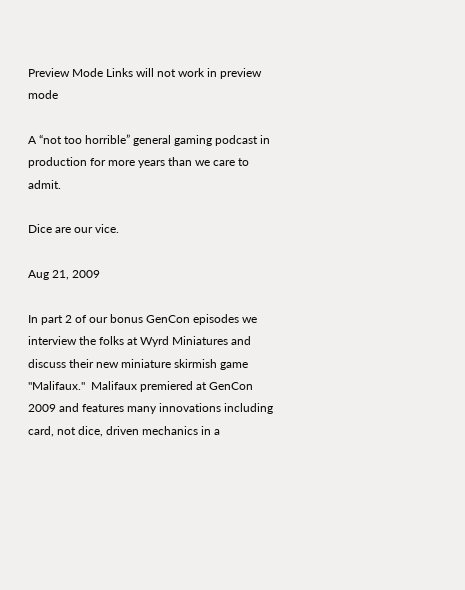Preview Mode Links will not work in preview mode

A “not too horrible” general gaming podcast in production for more years than we care to admit.

Dice are our vice.

Aug 21, 2009

In part 2 of our bonus GenCon episodes we interview the folks at Wyrd Miniatures and discuss their new miniature skirmish game "Malifaux."  Malifaux premiered at GenCon 2009 and features many innovations including card, not dice, driven mechanics in a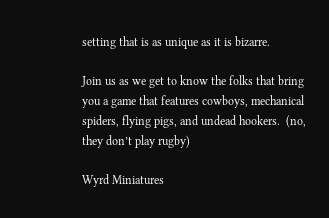setting that is as unique as it is bizarre.

Join us as we get to know the folks that bring you a game that features cowboys, mechanical spiders, flying pigs, and undead hookers.  (no, they don’t play rugby)

Wyrd Miniatures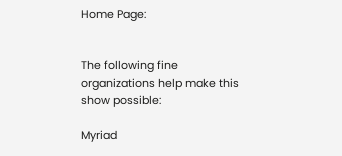Home Page:


The following fine organizations help make this show possible:

Myriad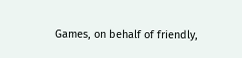Games, on behalf of friendly,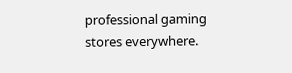professional gaming stores everywhere.